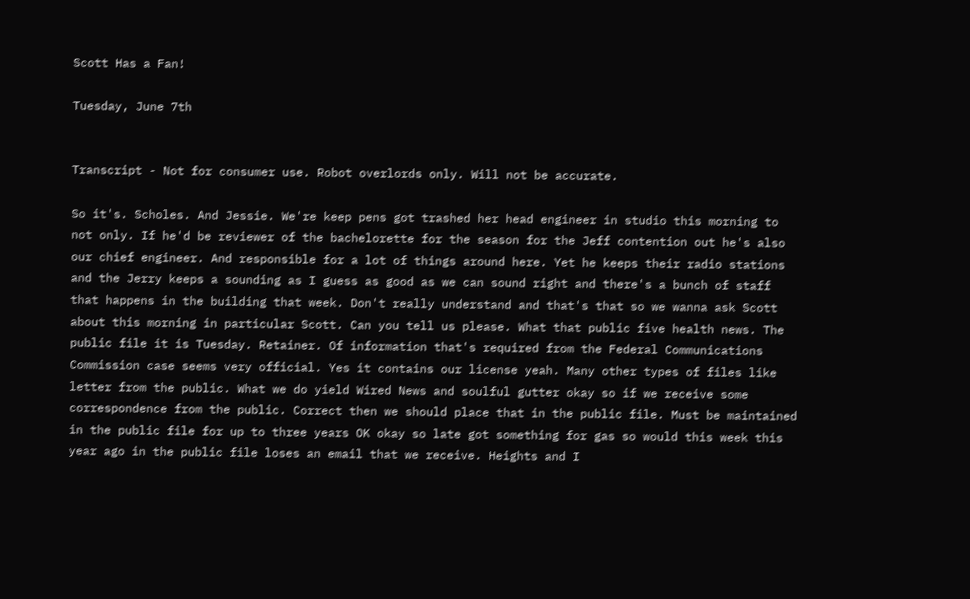Scott Has a Fan!

Tuesday, June 7th


Transcript - Not for consumer use. Robot overlords only. Will not be accurate.

So it's. Scholes. And Jessie. We're keep pens got trashed her head engineer in studio this morning to not only. If he'd be reviewer of the bachelorette for the season for the Jeff contention out he's also our chief engineer. And responsible for a lot of things around here. Yet he keeps their radio stations and the Jerry keeps a sounding as I guess as good as we can sound right and there's a bunch of staff that happens in the building that week. Don't really understand and that's that so we wanna ask Scott about this morning in particular Scott. Can you tell us please. What that public five health news. The public file it is Tuesday. Retainer. Of information that's required from the Federal Communications Commission case seems very official. Yes it contains our license yeah. Many other types of files like letter from the public. What we do yield Wired News and soulful gutter okay so if we receive some correspondence from the public. Correct then we should place that in the public file. Must be maintained in the public file for up to three years OK okay so late got something for gas so would this week this year ago in the public file loses an email that we receive. Heights and I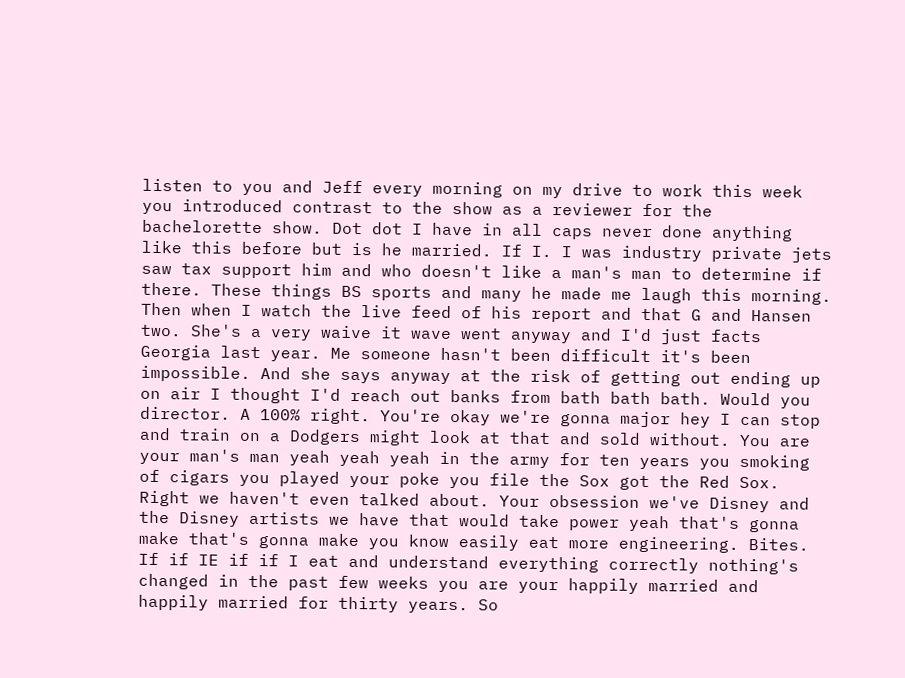listen to you and Jeff every morning on my drive to work this week you introduced contrast to the show as a reviewer for the bachelorette show. Dot dot I have in all caps never done anything like this before but is he married. If I. I was industry private jets saw tax support him and who doesn't like a man's man to determine if there. These things BS sports and many he made me laugh this morning. Then when I watch the live feed of his report and that G and Hansen two. She's a very waive it wave went anyway and I'd just facts Georgia last year. Me someone hasn't been difficult it's been impossible. And she says anyway at the risk of getting out ending up on air I thought I'd reach out banks from bath bath bath. Would you director. A 100% right. You're okay we're gonna major hey I can stop and train on a Dodgers might look at that and sold without. You are your man's man yeah yeah yeah in the army for ten years you smoking of cigars you played your poke you file the Sox got the Red Sox. Right we haven't even talked about. Your obsession we've Disney and the Disney artists we have that would take power yeah that's gonna make that's gonna make you know easily eat more engineering. Bites. If if IE if if I eat and understand everything correctly nothing's changed in the past few weeks you are your happily married and happily married for thirty years. So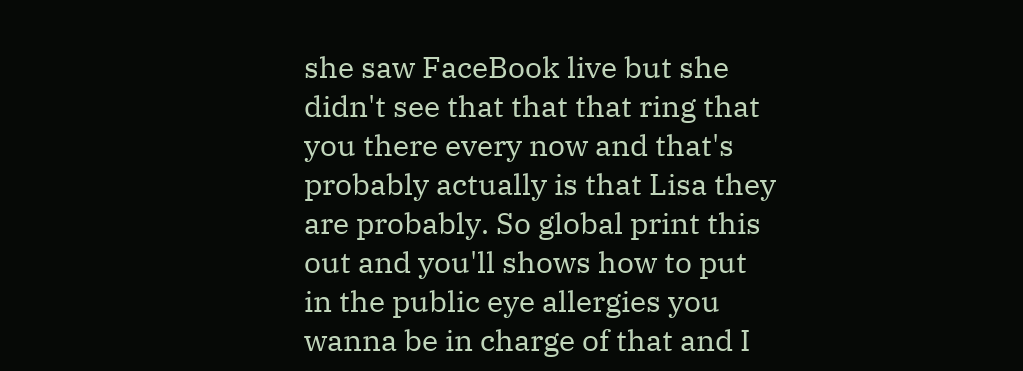she saw FaceBook live but she didn't see that that that ring that you there every now and that's probably actually is that Lisa they are probably. So global print this out and you'll shows how to put in the public eye allergies you wanna be in charge of that and I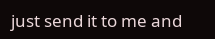just send it to me and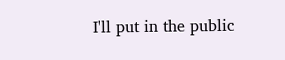I'll put in the public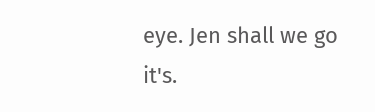eye. Jen shall we go it's.